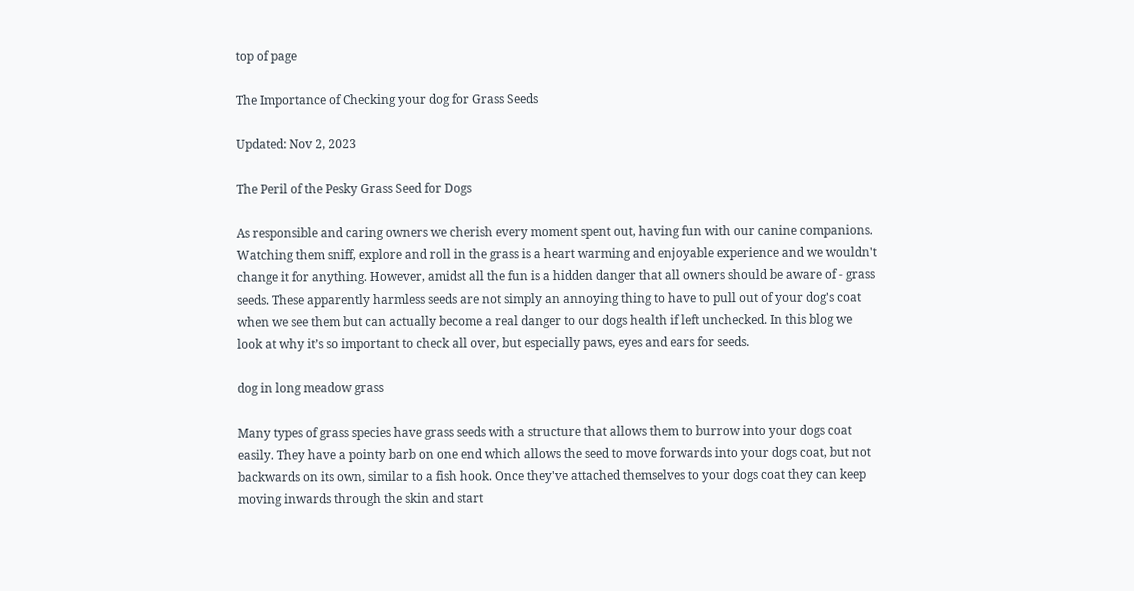top of page

The Importance of Checking your dog for Grass Seeds

Updated: Nov 2, 2023

The Peril of the Pesky Grass Seed for Dogs

As responsible and caring owners we cherish every moment spent out, having fun with our canine companions. Watching them sniff, explore and roll in the grass is a heart warming and enjoyable experience and we wouldn't change it for anything. However, amidst all the fun is a hidden danger that all owners should be aware of - grass seeds. These apparently harmless seeds are not simply an annoying thing to have to pull out of your dog's coat when we see them but can actually become a real danger to our dogs health if left unchecked. In this blog we look at why it’s so important to check all over, but especially paws, eyes and ears for seeds.

dog in long meadow grass

Many types of grass species have grass seeds with a structure that allows them to burrow into your dogs coat easily. They have a pointy barb on one end which allows the seed to move forwards into your dogs coat, but not backwards on its own, similar to a fish hook. Once they've attached themselves to your dogs coat they can keep moving inwards through the skin and start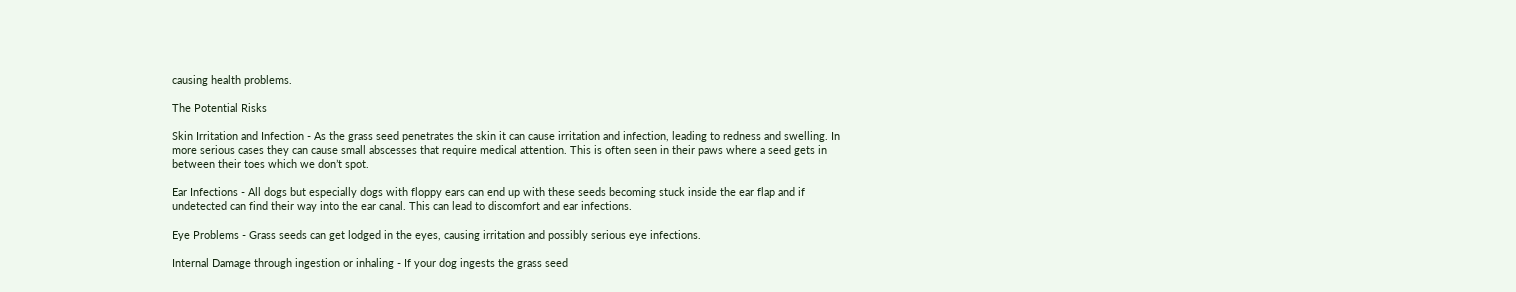causing health problems.

The Potential Risks

Skin Irritation and Infection - As the grass seed penetrates the skin it can cause irritation and infection, leading to redness and swelling. In more serious cases they can cause small abscesses that require medical attention. This is often seen in their paws where a seed gets in between their toes which we don’t spot.

Ear Infections - All dogs but especially dogs with floppy ears can end up with these seeds becoming stuck inside the ear flap and if undetected can find their way into the ear canal. This can lead to discomfort and ear infections.

Eye Problems - Grass seeds can get lodged in the eyes, causing irritation and possibly serious eye infections.

Internal Damage through ingestion or inhaling - If your dog ingests the grass seed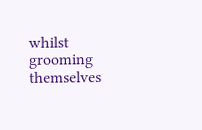whilst grooming themselves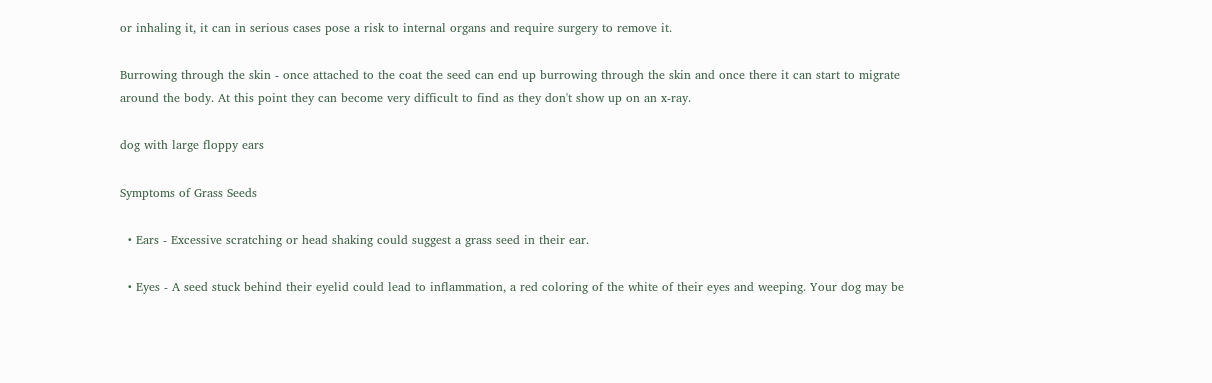or inhaling it, it can in serious cases pose a risk to internal organs and require surgery to remove it.

Burrowing through the skin - once attached to the coat the seed can end up burrowing through the skin and once there it can start to migrate around the body. At this point they can become very difficult to find as they don't show up on an x-ray.

dog with large floppy ears

Symptoms of Grass Seeds

  • Ears - Excessive scratching or head shaking could suggest a grass seed in their ear.

  • Eyes - A seed stuck behind their eyelid could lead to inflammation, a red coloring of the white of their eyes and weeping. Your dog may be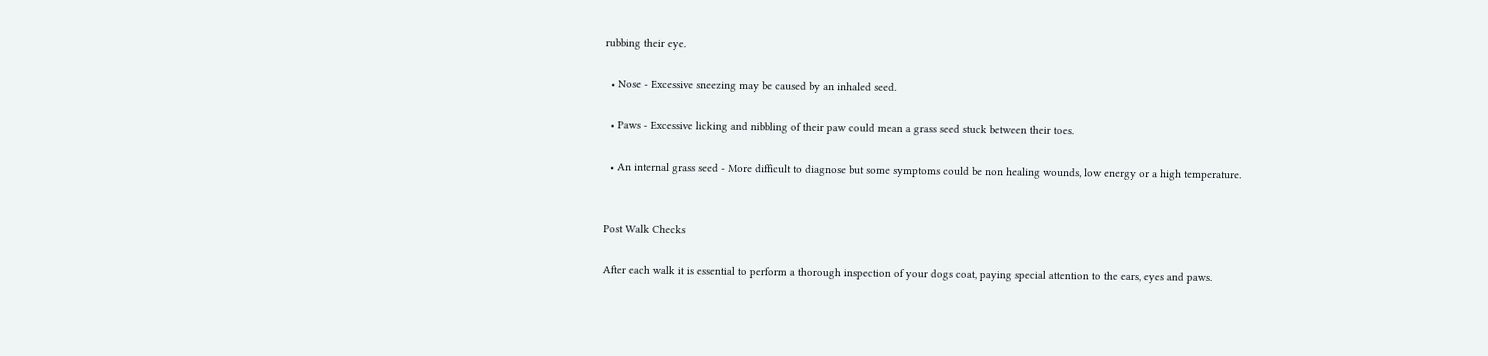rubbing their eye.

  • Nose - Excessive sneezing may be caused by an inhaled seed.

  • Paws - Excessive licking and nibbling of their paw could mean a grass seed stuck between their toes.

  • An internal grass seed - More difficult to diagnose but some symptoms could be non healing wounds, low energy or a high temperature.


Post Walk Checks

After each walk it is essential to perform a thorough inspection of your dogs coat, paying special attention to the ears, eyes and paws.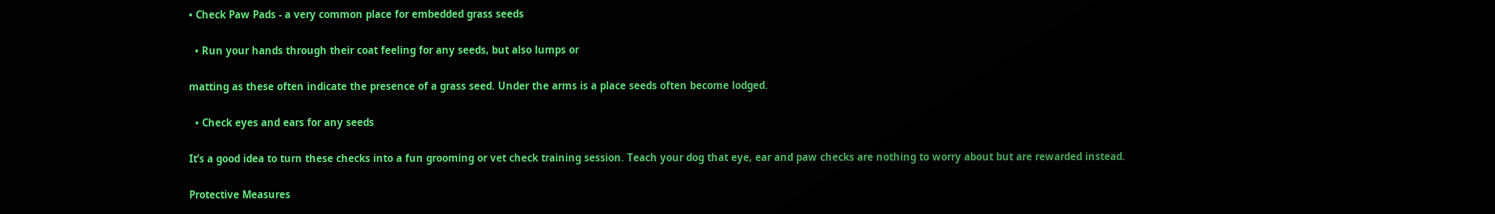• Check Paw Pads - a very common place for embedded grass seeds

  • Run your hands through their coat feeling for any seeds, but also lumps or

matting as these often indicate the presence of a grass seed. Under the arms is a place seeds often become lodged.

  • Check eyes and ears for any seeds

It’s a good idea to turn these checks into a fun grooming or vet check training session. Teach your dog that eye, ear and paw checks are nothing to worry about but are rewarded instead.

Protective Measures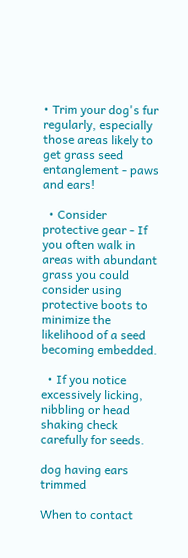• Trim your dog's fur regularly, especially those areas likely to get grass seed entanglement - paws and ears!

  • Consider protective gear - If you often walk in areas with abundant grass you could consider using protective boots to minimize the likelihood of a seed becoming embedded.

  • If you notice excessively licking, nibbling or head shaking check carefully for seeds.

dog having ears trimmed

When to contact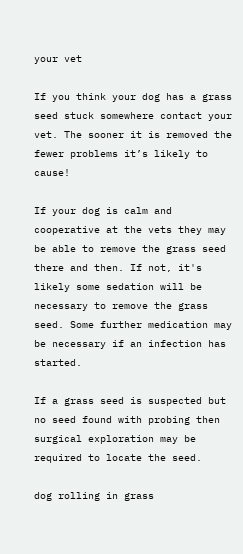your vet

If you think your dog has a grass seed stuck somewhere contact your vet. The sooner it is removed the fewer problems it’s likely to cause!

If your dog is calm and cooperative at the vets they may be able to remove the grass seed there and then. If not, it's likely some sedation will be necessary to remove the grass seed. Some further medication may be necessary if an infection has started.

If a grass seed is suspected but no seed found with probing then surgical exploration may be required to locate the seed.

dog rolling in grass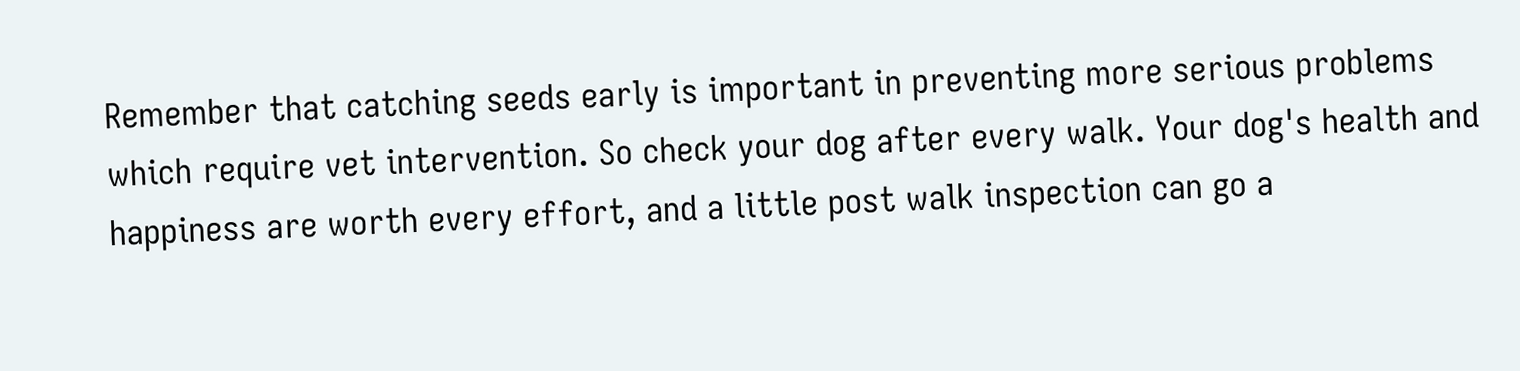Remember that catching seeds early is important in preventing more serious problems which require vet intervention. So check your dog after every walk. Your dog's health and happiness are worth every effort, and a little post walk inspection can go a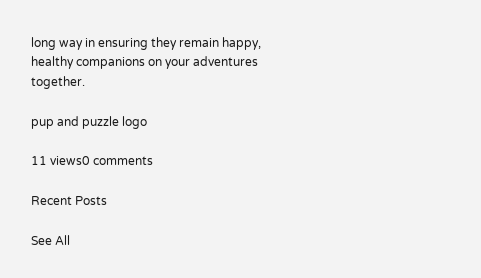long way in ensuring they remain happy, healthy companions on your adventures together.

pup and puzzle logo

11 views0 comments

Recent Posts

See All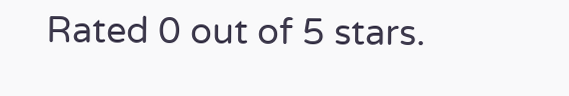Rated 0 out of 5 stars.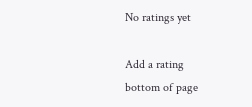No ratings yet

Add a rating
bottom of page